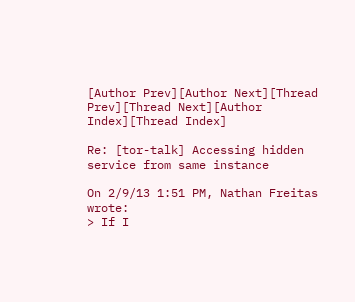[Author Prev][Author Next][Thread Prev][Thread Next][Author Index][Thread Index]

Re: [tor-talk] Accessing hidden service from same instance

On 2/9/13 1:51 PM, Nathan Freitas wrote:
> If I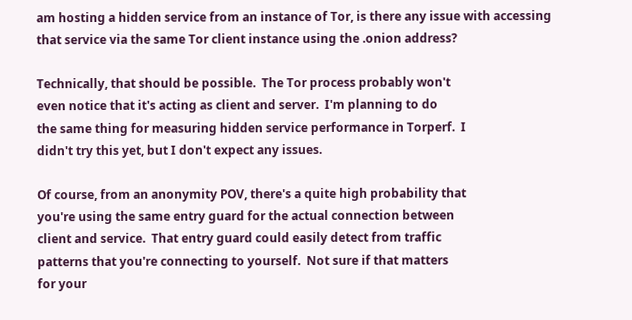am hosting a hidden service from an instance of Tor, is there any issue with accessing that service via the same Tor client instance using the .onion address?

Technically, that should be possible.  The Tor process probably won't
even notice that it's acting as client and server.  I'm planning to do
the same thing for measuring hidden service performance in Torperf.  I
didn't try this yet, but I don't expect any issues.

Of course, from an anonymity POV, there's a quite high probability that
you're using the same entry guard for the actual connection between
client and service.  That entry guard could easily detect from traffic
patterns that you're connecting to yourself.  Not sure if that matters
for your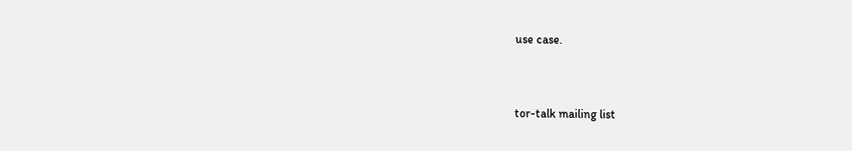use case.


tor-talk mailing list